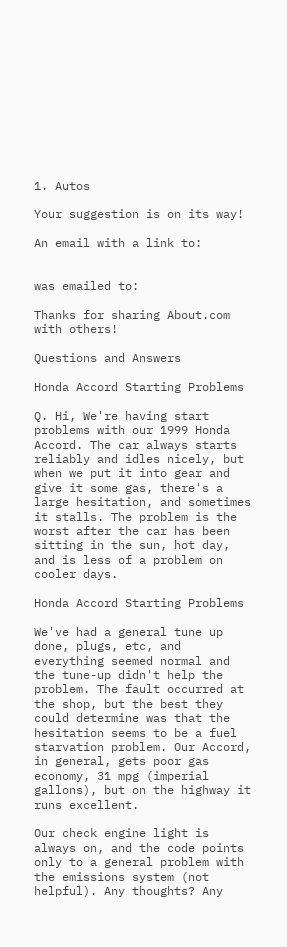1. Autos

Your suggestion is on its way!

An email with a link to:


was emailed to:

Thanks for sharing About.com with others!

Questions and Answers

Honda Accord Starting Problems

Q. Hi, We're having start problems with our 1999 Honda Accord. The car always starts reliably and idles nicely, but when we put it into gear and give it some gas, there's a large hesitation, and sometimes it stalls. The problem is the worst after the car has been sitting in the sun, hot day, and is less of a problem on cooler days.

Honda Accord Starting Problems

We've had a general tune up done, plugs, etc, and everything seemed normal and the tune-up didn't help the problem. The fault occurred at the shop, but the best they could determine was that the hesitation seems to be a fuel starvation problem. Our Accord, in general, gets poor gas economy, 31 mpg (imperial gallons), but on the highway it runs excellent.

Our check engine light is always on, and the code points only to a general problem with the emissions system (not helpful). Any thoughts? Any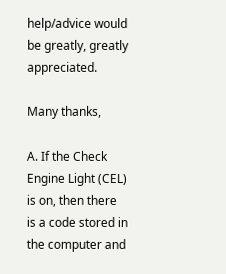help/advice would be greatly, greatly appreciated.

Many thanks,

A. If the Check Engine Light (CEL) is on, then there is a code stored in the computer and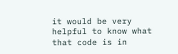it would be very helpful to know what that code is in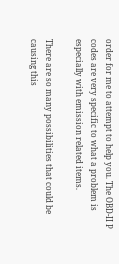order for me to attempt to help you. The OBD-II P codes are very specific to what a problem is especially with emission related items.

There are so many possibilities that could be causing this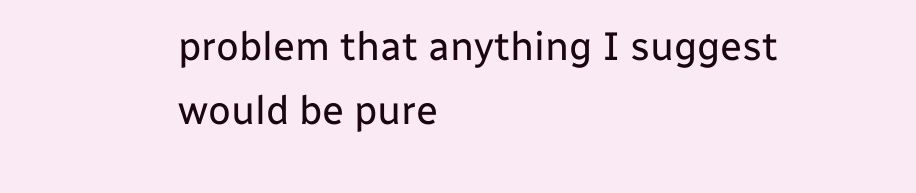problem that anything I suggest would be pure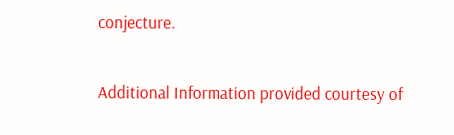conjecture.

Additional Information provided courtesy of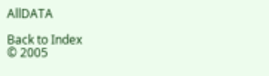AllDATA

Back to Index
© 2005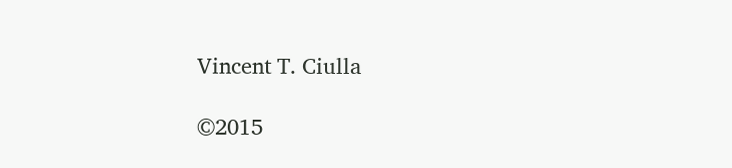Vincent T. Ciulla

©2015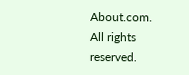About.com. All rights reserved.